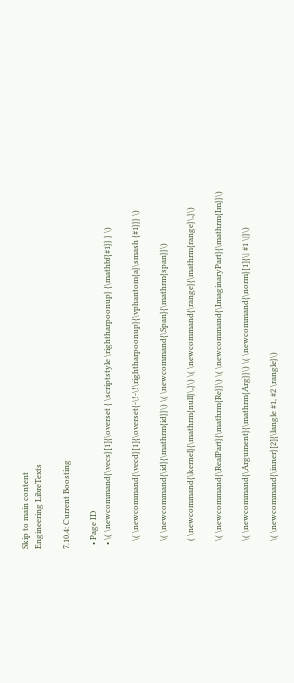Skip to main content
Engineering LibreTexts

7.10.4: Current Boosting

  • Page ID
  • \( \newcommand{\vecs}[1]{\overset { \scriptstyle \rightharpoonup} {\mathbf{#1}} } \)

    \( \newcommand{\vecd}[1]{\overset{-\!-\!\rightharpoonup}{\vphantom{a}\smash {#1}}} \)

    \( \newcommand{\id}{\mathrm{id}}\) \( \newcommand{\Span}{\mathrm{span}}\)

    ( \newcommand{\kernel}{\mathrm{null}\,}\) \( \newcommand{\range}{\mathrm{range}\,}\)

    \( \newcommand{\RealPart}{\mathrm{Re}}\) \( \newcommand{\ImaginaryPart}{\mathrm{Im}}\)

    \( \newcommand{\Argument}{\mathrm{Arg}}\) \( \newcommand{\norm}[1]{\| #1 \|}\)

    \( \newcommand{\inner}[2]{\langle #1, #2 \rangle}\)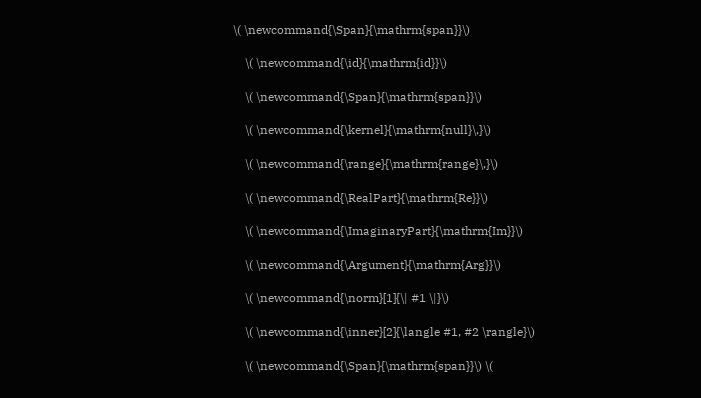\( \newcommand{\Span}{\mathrm{span}}\)

    \( \newcommand{\id}{\mathrm{id}}\)

    \( \newcommand{\Span}{\mathrm{span}}\)

    \( \newcommand{\kernel}{\mathrm{null}\,}\)

    \( \newcommand{\range}{\mathrm{range}\,}\)

    \( \newcommand{\RealPart}{\mathrm{Re}}\)

    \( \newcommand{\ImaginaryPart}{\mathrm{Im}}\)

    \( \newcommand{\Argument}{\mathrm{Arg}}\)

    \( \newcommand{\norm}[1]{\| #1 \|}\)

    \( \newcommand{\inner}[2]{\langle #1, #2 \rangle}\)

    \( \newcommand{\Span}{\mathrm{span}}\) \(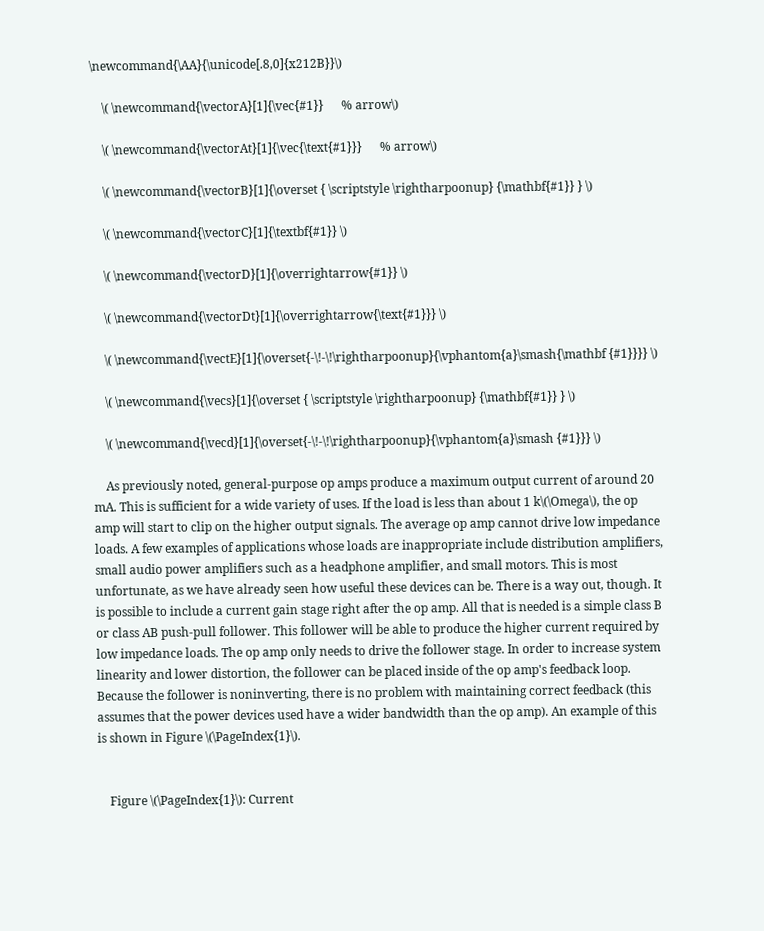\newcommand{\AA}{\unicode[.8,0]{x212B}}\)

    \( \newcommand{\vectorA}[1]{\vec{#1}}      % arrow\)

    \( \newcommand{\vectorAt}[1]{\vec{\text{#1}}}      % arrow\)

    \( \newcommand{\vectorB}[1]{\overset { \scriptstyle \rightharpoonup} {\mathbf{#1}} } \)

    \( \newcommand{\vectorC}[1]{\textbf{#1}} \)

    \( \newcommand{\vectorD}[1]{\overrightarrow{#1}} \)

    \( \newcommand{\vectorDt}[1]{\overrightarrow{\text{#1}}} \)

    \( \newcommand{\vectE}[1]{\overset{-\!-\!\rightharpoonup}{\vphantom{a}\smash{\mathbf {#1}}}} \)

    \( \newcommand{\vecs}[1]{\overset { \scriptstyle \rightharpoonup} {\mathbf{#1}} } \)

    \( \newcommand{\vecd}[1]{\overset{-\!-\!\rightharpoonup}{\vphantom{a}\smash {#1}}} \)

    As previously noted, general-purpose op amps produce a maximum output current of around 20 mA. This is sufficient for a wide variety of uses. If the load is less than about 1 k\(\Omega\), the op amp will start to clip on the higher output signals. The average op amp cannot drive low impedance loads. A few examples of applications whose loads are inappropriate include distribution amplifiers, small audio power amplifiers such as a headphone amplifier, and small motors. This is most unfortunate, as we have already seen how useful these devices can be. There is a way out, though. It is possible to include a current gain stage right after the op amp. All that is needed is a simple class B or class AB push-pull follower. This follower will be able to produce the higher current required by low impedance loads. The op amp only needs to drive the follower stage. In order to increase system linearity and lower distortion, the follower can be placed inside of the op amp's feedback loop. Because the follower is noninverting, there is no problem with maintaining correct feedback (this assumes that the power devices used have a wider bandwidth than the op amp). An example of this is shown in Figure \(\PageIndex{1}\).


    Figure \(\PageIndex{1}\): Current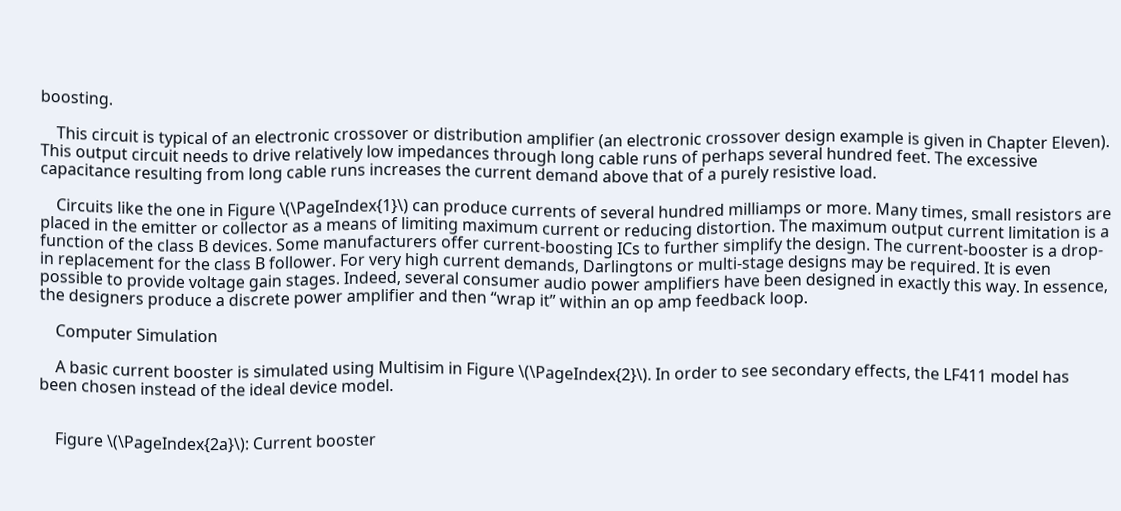boosting.

    This circuit is typical of an electronic crossover or distribution amplifier (an electronic crossover design example is given in Chapter Eleven). This output circuit needs to drive relatively low impedances through long cable runs of perhaps several hundred feet. The excessive capacitance resulting from long cable runs increases the current demand above that of a purely resistive load.

    Circuits like the one in Figure \(\PageIndex{1}\) can produce currents of several hundred milliamps or more. Many times, small resistors are placed in the emitter or collector as a means of limiting maximum current or reducing distortion. The maximum output current limitation is a function of the class B devices. Some manufacturers offer current-boosting ICs to further simplify the design. The current-booster is a drop-in replacement for the class B follower. For very high current demands, Darlingtons or multi-stage designs may be required. It is even possible to provide voltage gain stages. Indeed, several consumer audio power amplifiers have been designed in exactly this way. In essence, the designers produce a discrete power amplifier and then “wrap it” within an op amp feedback loop.

    Computer Simulation

    A basic current booster is simulated using Multisim in Figure \(\PageIndex{2}\). In order to see secondary effects, the LF411 model has been chosen instead of the ideal device model.


    Figure \(\PageIndex{2a}\): Current booster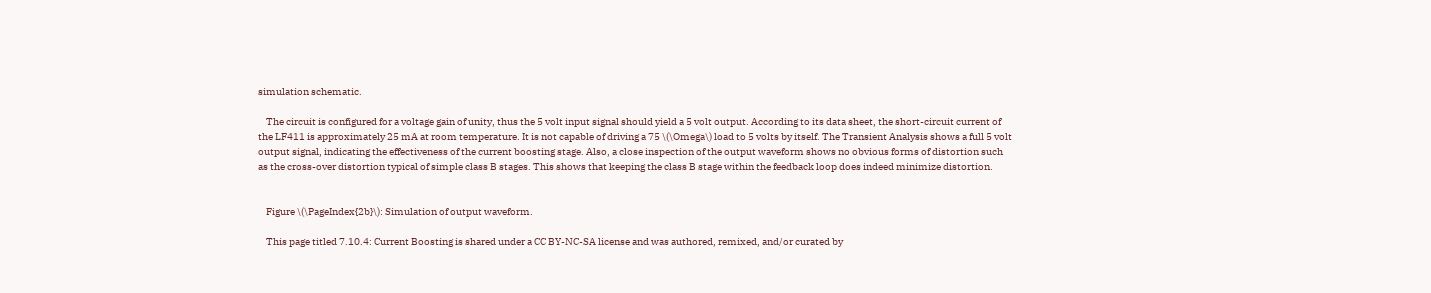simulation schematic.

    The circuit is configured for a voltage gain of unity, thus the 5 volt input signal should yield a 5 volt output. According to its data sheet, the short-circuit current of the LF411 is approximately 25 mA at room temperature. It is not capable of driving a 75 \(\Omega\) load to 5 volts by itself. The Transient Analysis shows a full 5 volt output signal, indicating the effectiveness of the current boosting stage. Also, a close inspection of the output waveform shows no obvious forms of distortion such as the cross-over distortion typical of simple class B stages. This shows that keeping the class B stage within the feedback loop does indeed minimize distortion.


    Figure \(\PageIndex{2b}\): Simulation of output waveform.

    This page titled 7.10.4: Current Boosting is shared under a CC BY-NC-SA license and was authored, remixed, and/or curated by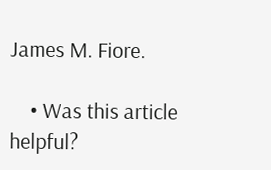James M. Fiore.

    • Was this article helpful?